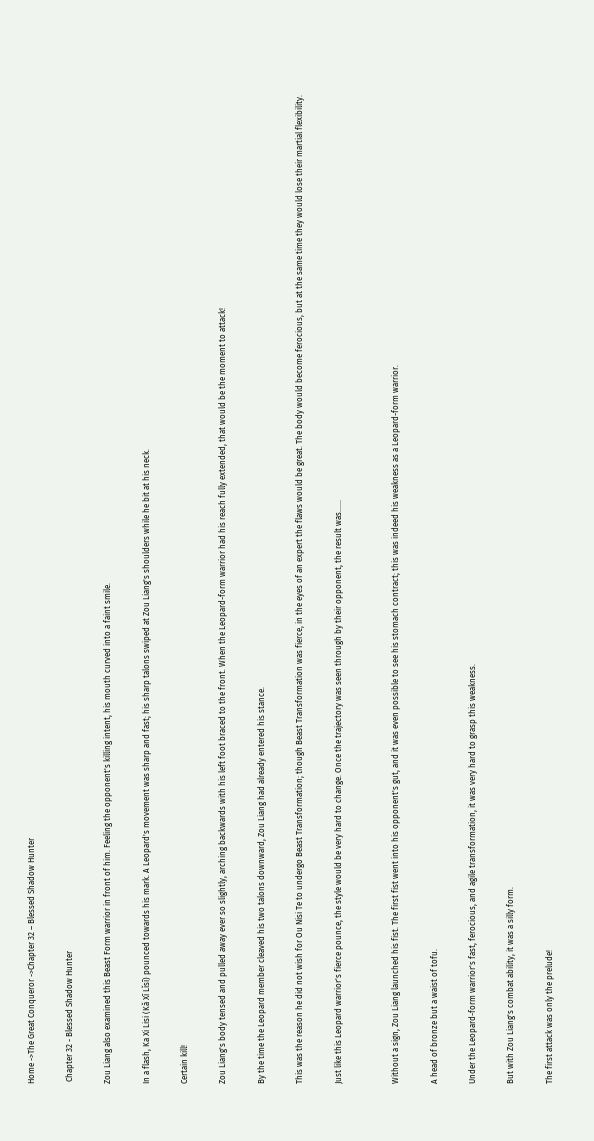Home ->The Great Conqueror ->Chapter 32 – Blessed Shadow Hunter

 Chapter 32 - Blessed Shadow Hunter

Zou Liang also examined this Beast Form warrior in front of him. Feeling the opponent's killing intent, his mouth curved into a faint smile.

In a flash, Ka Xi Lisi (Kǎ Xī Lǐsī) pounced towards his mark. A Leopard's movement was sharp and fast; his sharp talons swiped at Zou Liang's shoulders while he bit at his neck.

Certain kill!

Zou Liang's body tensed and pulled away ever so slightly, arching backwards with his left foot braced to the front. When the Leopard-form warrior had his reach fully extended, that would be the moment to attack!

By the time the Leopard member cleaved his two talons downward, Zou Liang had already entered his stance.

This was the reason he did not wish for Ou Nisi Te to undergo Beast Transformation; though Beast Transformation was fierce, in the eyes of an expert the flaws would be great. The body would become ferocious, but at the same time they would lose their martial flexibility.

Just like this Leopard warrior's fierce pounce, the style would be very hard to change. Once the trajectory was seen through by their opponent, the result was......


Without a sign, Zou Liang launched his fist. The first fist went into his opponent's gut, and it was even possible to see his stomach contract; this was indeed his weakness as a Leopard-form warrior.

A head of bronze but a waist of tofu.

Under the Leopard-form warrior's fast, ferocious, and agile transformation, it was very hard to grasp this weakness.

But with Zou Liang's combat ability, it was a silly form.

The first attack was only the prelude!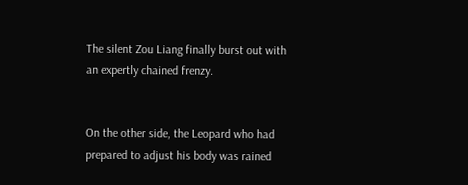The silent Zou Liang finally burst out with an expertly chained frenzy.


On the other side, the Leopard who had prepared to adjust his body was rained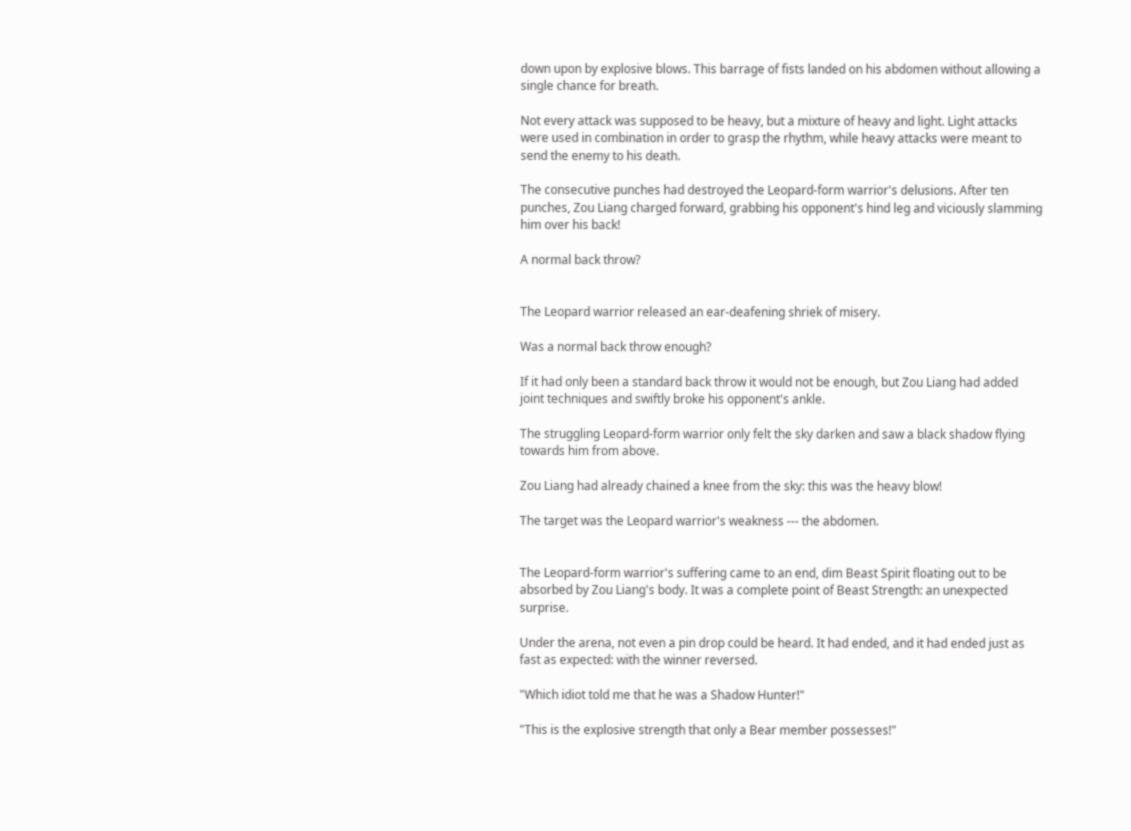down upon by explosive blows. This barrage of fists landed on his abdomen without allowing a single chance for breath.

Not every attack was supposed to be heavy, but a mixture of heavy and light. Light attacks were used in combination in order to grasp the rhythm, while heavy attacks were meant to send the enemy to his death.

The consecutive punches had destroyed the Leopard-form warrior's delusions. After ten punches, Zou Liang charged forward, grabbing his opponent's hind leg and viciously slamming him over his back!

A normal back throw?


The Leopard warrior released an ear-deafening shriek of misery.

Was a normal back throw enough?

If it had only been a standard back throw it would not be enough, but Zou Liang had added joint techniques and swiftly broke his opponent's ankle.

The struggling Leopard-form warrior only felt the sky darken and saw a black shadow flying towards him from above.

Zou Liang had already chained a knee from the sky: this was the heavy blow!

The target was the Leopard warrior's weakness --- the abdomen.


The Leopard-form warrior's suffering came to an end, dim Beast Spirit floating out to be absorbed by Zou Liang's body. It was a complete point of Beast Strength: an unexpected surprise.

Under the arena, not even a pin drop could be heard. It had ended, and it had ended just as fast as expected: with the winner reversed.

"Which idiot told me that he was a Shadow Hunter!"

"This is the explosive strength that only a Bear member possesses!"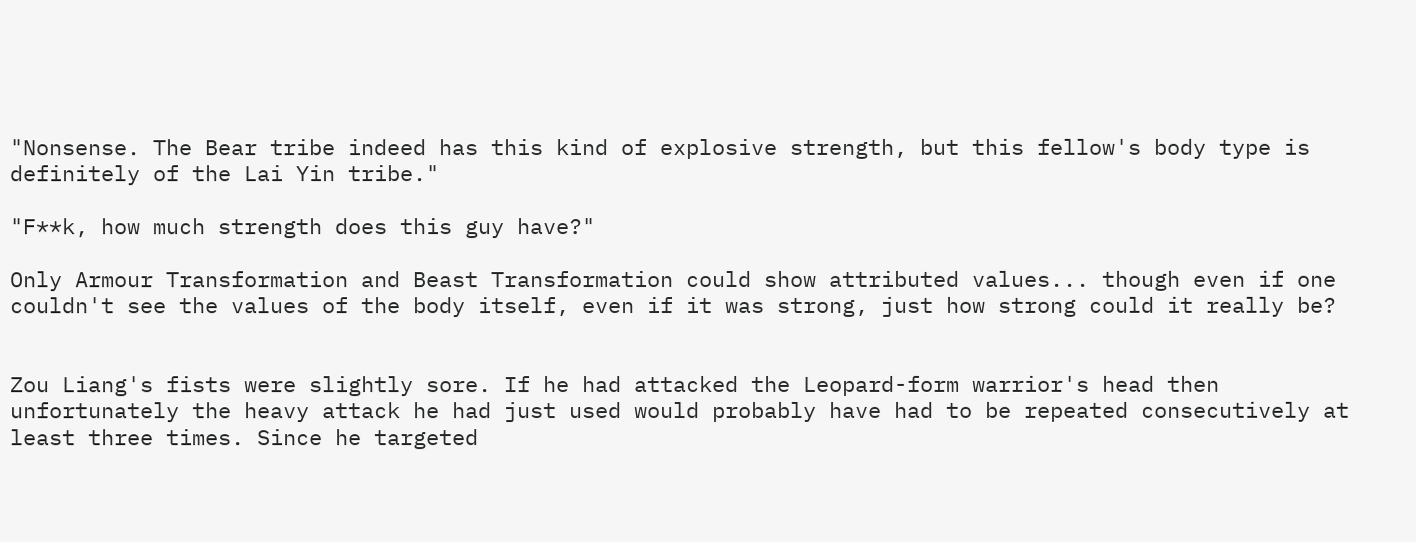"Nonsense. The Bear tribe indeed has this kind of explosive strength, but this fellow's body type is definitely of the Lai Yin tribe."

"F**k, how much strength does this guy have?"

Only Armour Transformation and Beast Transformation could show attributed values... though even if one couldn't see the values of the body itself, even if it was strong, just how strong could it really be?


Zou Liang's fists were slightly sore. If he had attacked the Leopard-form warrior's head then unfortunately the heavy attack he had just used would probably have had to be repeated consecutively at least three times. Since he targeted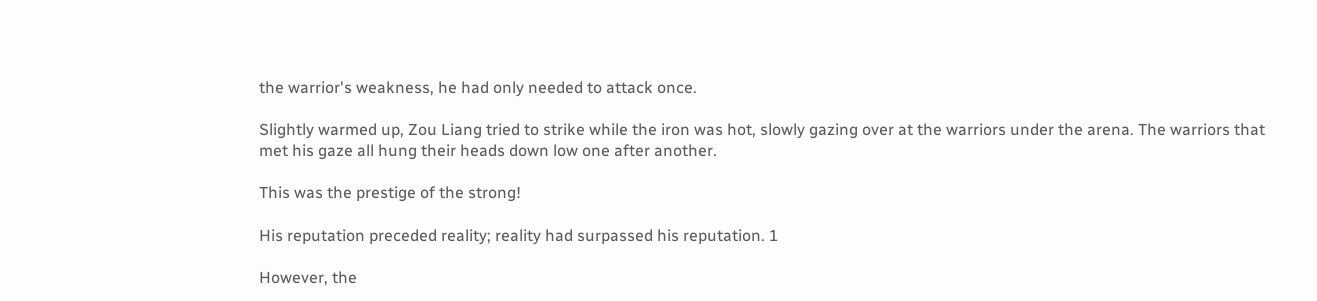the warrior's weakness, he had only needed to attack once.

Slightly warmed up, Zou Liang tried to strike while the iron was hot, slowly gazing over at the warriors under the arena. The warriors that met his gaze all hung their heads down low one after another.

This was the prestige of the strong!

His reputation preceded reality; reality had surpassed his reputation. 1

However, the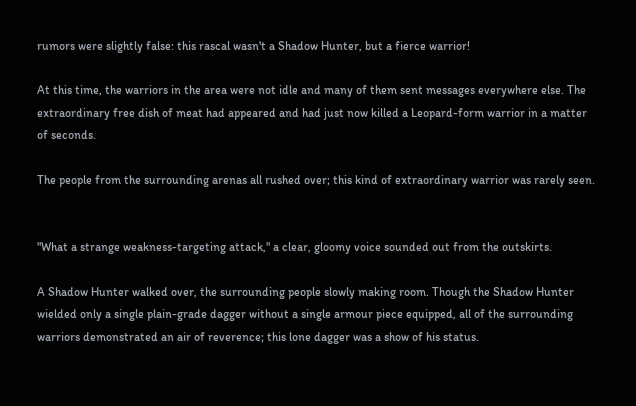rumors were slightly false: this rascal wasn't a Shadow Hunter, but a fierce warrior!

At this time, the warriors in the area were not idle and many of them sent messages everywhere else. The extraordinary free dish of meat had appeared and had just now killed a Leopard-form warrior in a matter of seconds.

The people from the surrounding arenas all rushed over; this kind of extraordinary warrior was rarely seen.


"What a strange weakness-targeting attack," a clear, gloomy voice sounded out from the outskirts.

A Shadow Hunter walked over, the surrounding people slowly making room. Though the Shadow Hunter wielded only a single plain-grade dagger without a single armour piece equipped, all of the surrounding warriors demonstrated an air of reverence; this lone dagger was a show of his status.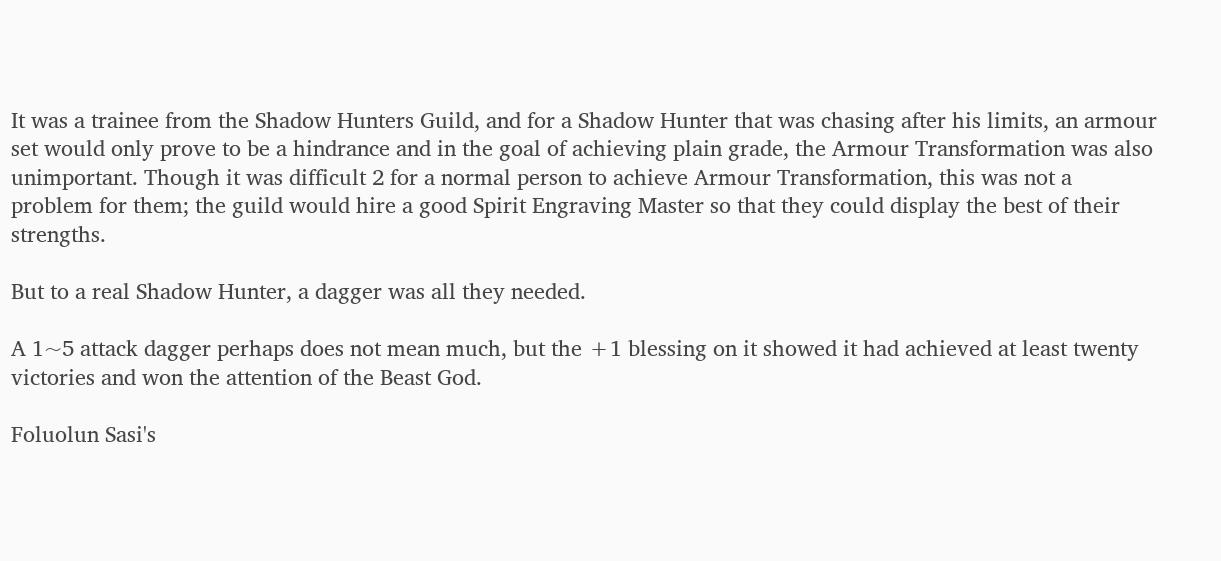It was a trainee from the Shadow Hunters Guild, and for a Shadow Hunter that was chasing after his limits, an armour set would only prove to be a hindrance and in the goal of achieving plain grade, the Armour Transformation was also unimportant. Though it was difficult 2 for a normal person to achieve Armour Transformation, this was not a problem for them; the guild would hire a good Spirit Engraving Master so that they could display the best of their strengths.

But to a real Shadow Hunter, a dagger was all they needed.

A 1~5 attack dagger perhaps does not mean much, but the +1 blessing on it showed it had achieved at least twenty victories and won the attention of the Beast God.

Foluolun Sasi's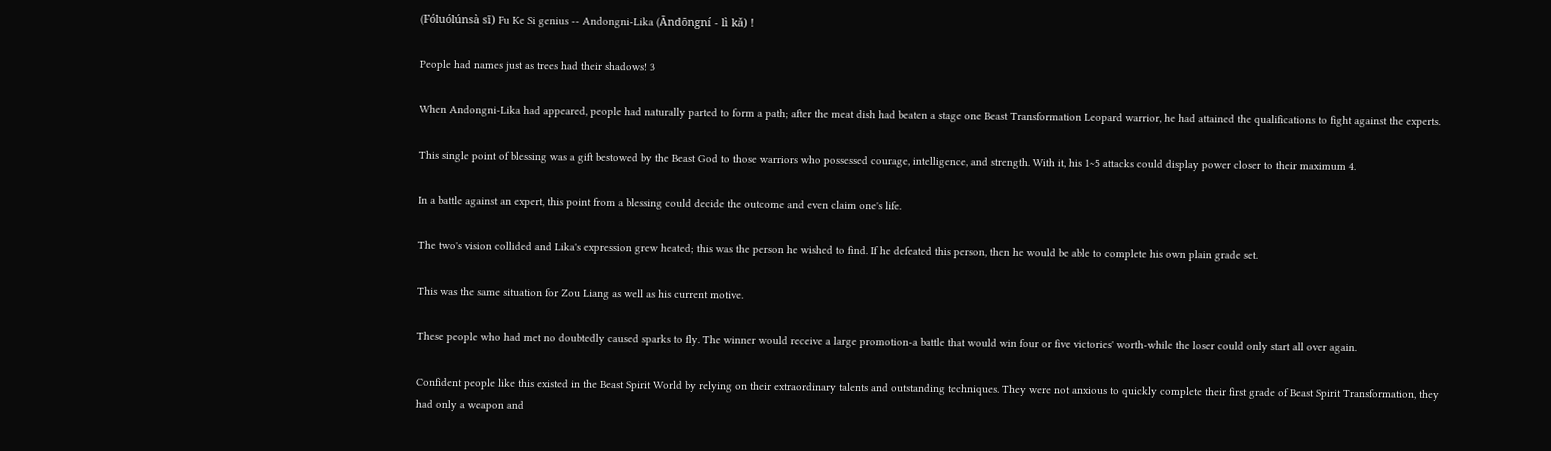(Fóluólúnsà sī) Fu Ke Si genius -- Andongni-Lika (Āndōngní - lì kǎ) !

People had names just as trees had their shadows! 3

When Andongni-Lika had appeared, people had naturally parted to form a path; after the meat dish had beaten a stage one Beast Transformation Leopard warrior, he had attained the qualifications to fight against the experts.

This single point of blessing was a gift bestowed by the Beast God to those warriors who possessed courage, intelligence, and strength. With it, his 1~5 attacks could display power closer to their maximum 4.

In a battle against an expert, this point from a blessing could decide the outcome and even claim one's life.

The two's vision collided and Lika's expression grew heated; this was the person he wished to find. If he defeated this person, then he would be able to complete his own plain grade set.

This was the same situation for Zou Liang as well as his current motive.

These people who had met no doubtedly caused sparks to fly. The winner would receive a large promotion-a battle that would win four or five victories' worth-while the loser could only start all over again.

Confident people like this existed in the Beast Spirit World by relying on their extraordinary talents and outstanding techniques. They were not anxious to quickly complete their first grade of Beast Spirit Transformation, they had only a weapon and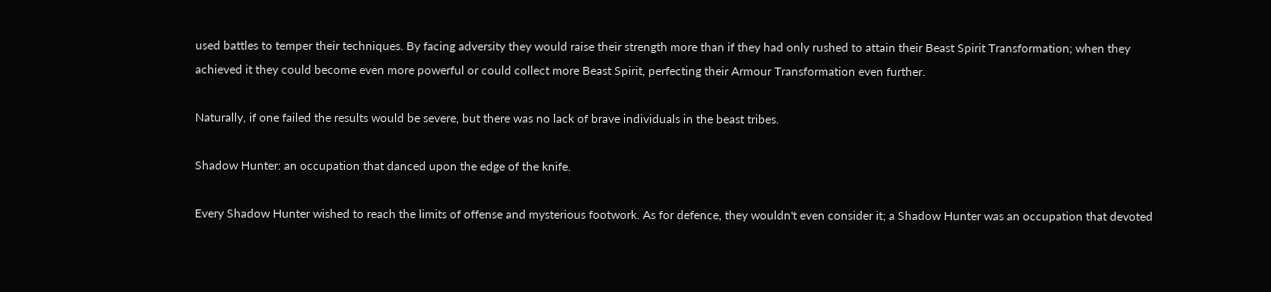used battles to temper their techniques. By facing adversity they would raise their strength more than if they had only rushed to attain their Beast Spirit Transformation; when they achieved it they could become even more powerful or could collect more Beast Spirit, perfecting their Armour Transformation even further.

Naturally, if one failed the results would be severe, but there was no lack of brave individuals in the beast tribes.

Shadow Hunter: an occupation that danced upon the edge of the knife.

Every Shadow Hunter wished to reach the limits of offense and mysterious footwork. As for defence, they wouldn't even consider it; a Shadow Hunter was an occupation that devoted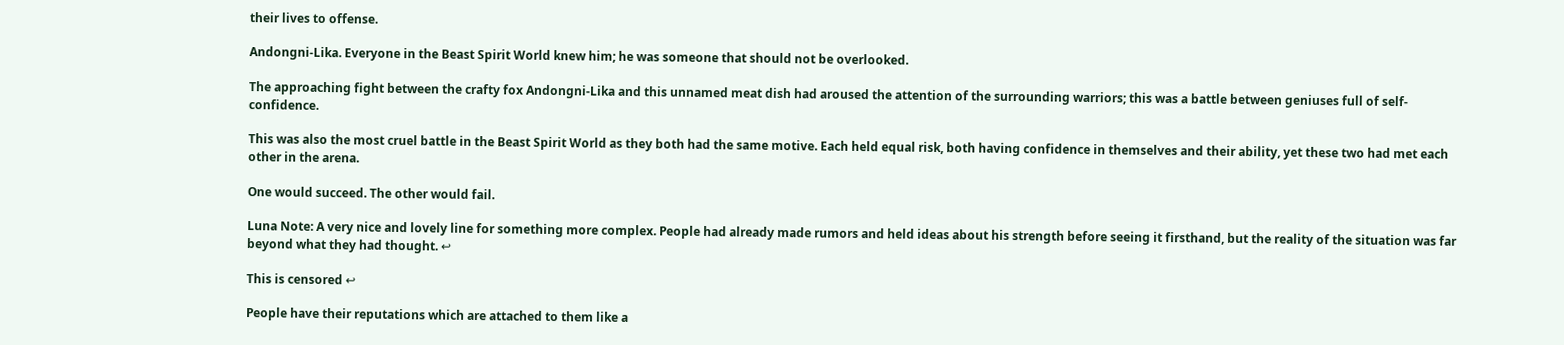their lives to offense.

Andongni-Lika. Everyone in the Beast Spirit World knew him; he was someone that should not be overlooked.

The approaching fight between the crafty fox Andongni-Lika and this unnamed meat dish had aroused the attention of the surrounding warriors; this was a battle between geniuses full of self-confidence.

This was also the most cruel battle in the Beast Spirit World as they both had the same motive. Each held equal risk, both having confidence in themselves and their ability, yet these two had met each other in the arena.

One would succeed. The other would fail.

Luna Note: A very nice and lovely line for something more complex. People had already made rumors and held ideas about his strength before seeing it firsthand, but the reality of the situation was far beyond what they had thought. ↩

This is censored ↩

People have their reputations which are attached to them like a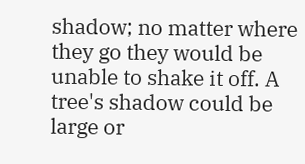shadow; no matter where they go they would be unable to shake it off. A tree's shadow could be large or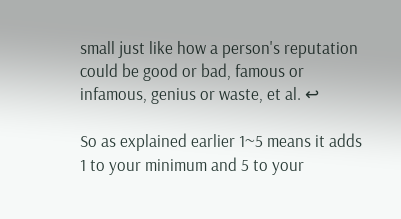small just like how a person's reputation could be good or bad, famous or infamous, genius or waste, et al. ↩

So as explained earlier 1~5 means it adds 1 to your minimum and 5 to your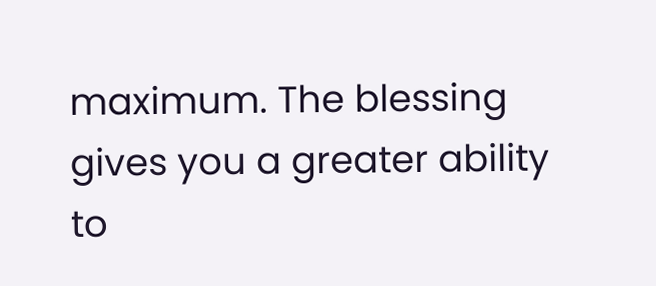maximum. The blessing gives you a greater ability to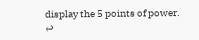display the 5 points of power. ↩